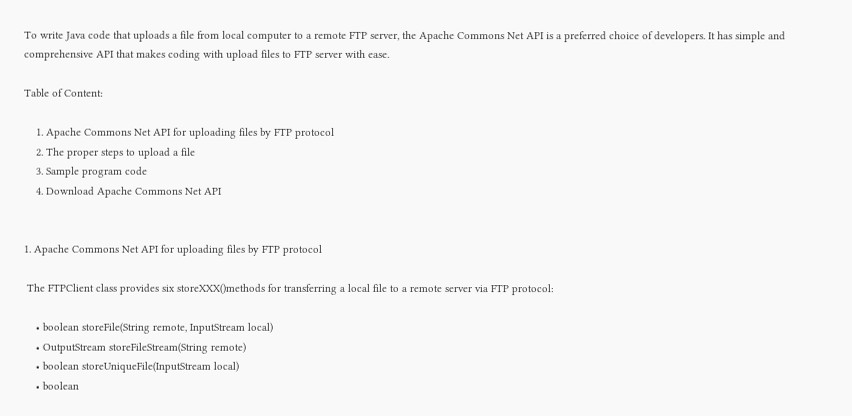To write Java code that uploads a file from local computer to a remote FTP server, the Apache Commons Net API is a preferred choice of developers. It has simple and comprehensive API that makes coding with upload files to FTP server with ease.

Table of Content:

    1. Apache Commons Net API for uploading files by FTP protocol
    2. The proper steps to upload a file
    3. Sample program code
    4. Download Apache Commons Net API


1. Apache Commons Net API for uploading files by FTP protocol

 The FTPClient class provides six storeXXX()methods for transferring a local file to a remote server via FTP protocol:

    • boolean storeFile(String remote, InputStream local)
    • OutputStream storeFileStream(String remote)
    • boolean storeUniqueFile(InputStream local)
    • boolean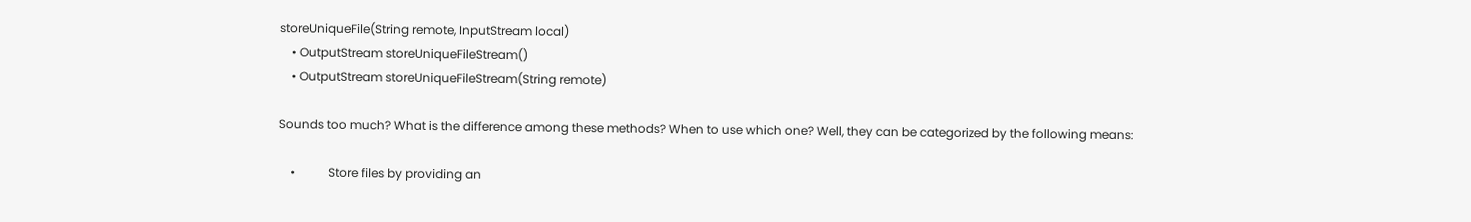storeUniqueFile(String remote, InputStream local)
    • OutputStream storeUniqueFileStream()
    • OutputStream storeUniqueFileStream(String remote)

Sounds too much? What is the difference among these methods? When to use which one? Well, they can be categorized by the following means:

    •           Store files by providing an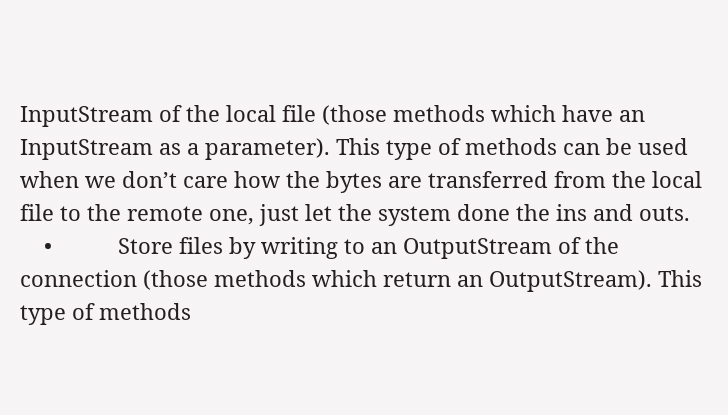InputStream of the local file (those methods which have an InputStream as a parameter). This type of methods can be used when we don’t care how the bytes are transferred from the local file to the remote one, just let the system done the ins and outs.
    •           Store files by writing to an OutputStream of the connection (those methods which return an OutputStream). This type of methods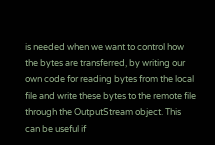is needed when we want to control how the bytes are transferred, by writing our own code for reading bytes from the local file and write these bytes to the remote file through the OutputStream object. This can be useful if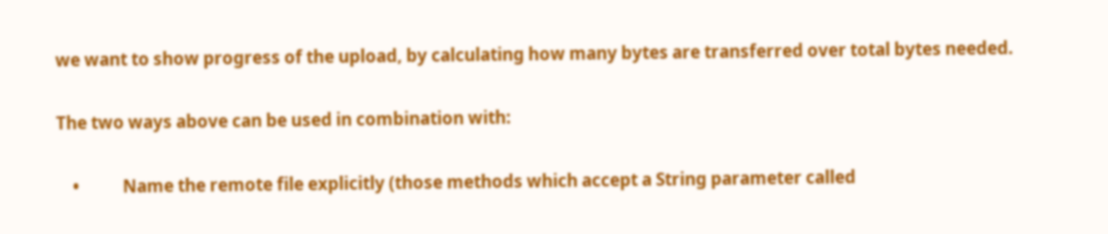we want to show progress of the upload, by calculating how many bytes are transferred over total bytes needed.

The two ways above can be used in combination with:

    •           Name the remote file explicitly (those methods which accept a String parameter called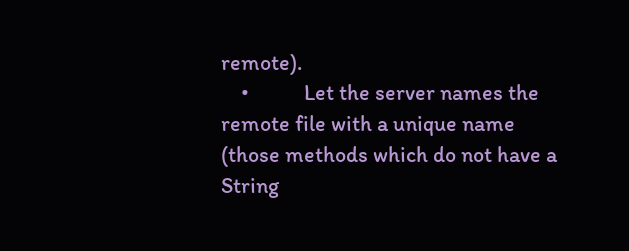remote).
    •           Let the server names the remote file with a unique name (those methods which do not have a String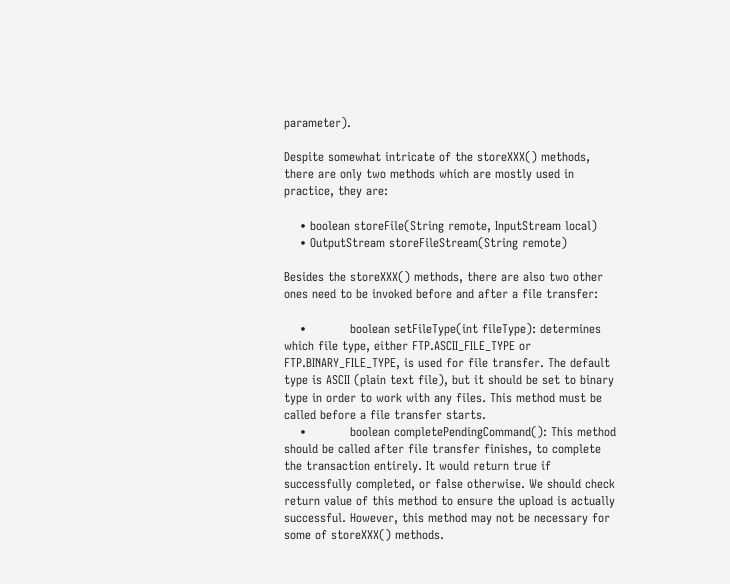parameter).

Despite somewhat intricate of the storeXXX() methods, there are only two methods which are mostly used in practice, they are:

    • boolean storeFile(String remote, InputStream local)
    • OutputStream storeFileStream(String remote)

Besides the storeXXX() methods, there are also two other ones need to be invoked before and after a file transfer:

    •           boolean setFileType(int fileType): determines which file type, either FTP.ASCII_FILE_TYPE or FTP.BINARY_FILE_TYPE, is used for file transfer. The default type is ASCII (plain text file), but it should be set to binary type in order to work with any files. This method must be called before a file transfer starts.
    •           boolean completePendingCommand(): This method should be called after file transfer finishes, to complete the transaction entirely. It would return true if successfully completed, or false otherwise. We should check return value of this method to ensure the upload is actually successful. However, this method may not be necessary for some of storeXXX() methods.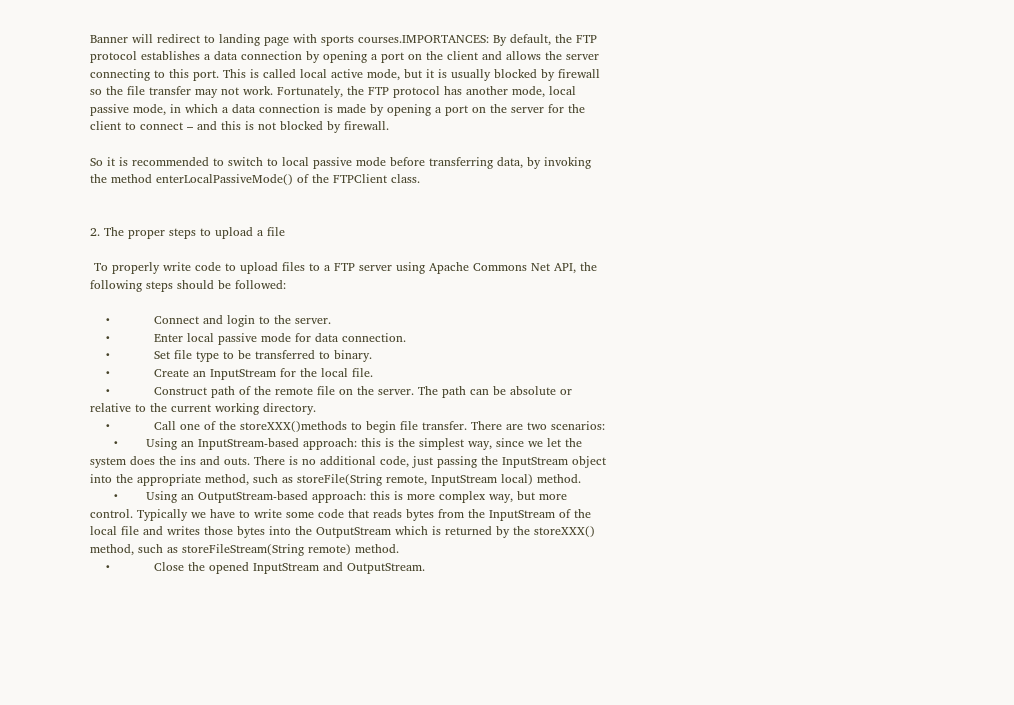Banner will redirect to landing page with sports courses.IMPORTANCES: By default, the FTP protocol establishes a data connection by opening a port on the client and allows the server connecting to this port. This is called local active mode, but it is usually blocked by firewall so the file transfer may not work. Fortunately, the FTP protocol has another mode, local passive mode, in which a data connection is made by opening a port on the server for the client to connect – and this is not blocked by firewall.

So it is recommended to switch to local passive mode before transferring data, by invoking the method enterLocalPassiveMode() of the FTPClient class.


2. The proper steps to upload a file

 To properly write code to upload files to a FTP server using Apache Commons Net API, the following steps should be followed:

    •           Connect and login to the server.
    •           Enter local passive mode for data connection.
    •           Set file type to be transferred to binary.
    •           Create an InputStream for the local file.
    •           Construct path of the remote file on the server. The path can be absolute or relative to the current working directory.
    •           Call one of the storeXXX()methods to begin file transfer. There are two scenarios:
      •       Using an InputStream-based approach: this is the simplest way, since we let the system does the ins and outs. There is no additional code, just passing the InputStream object into the appropriate method, such as storeFile(String remote, InputStream local) method.
      •       Using an OutputStream-based approach: this is more complex way, but more control. Typically we have to write some code that reads bytes from the InputStream of the local file and writes those bytes into the OutputStream which is returned by the storeXXX() method, such as storeFileStream(String remote) method.
    •           Close the opened InputStream and OutputStream.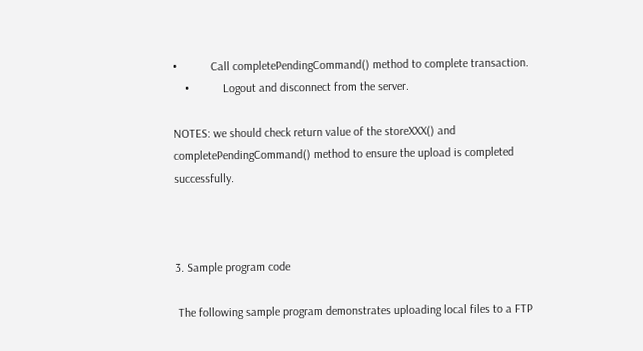•           Call completePendingCommand() method to complete transaction.
    •           Logout and disconnect from the server.

NOTES: we should check return value of the storeXXX() and completePendingCommand() method to ensure the upload is completed successfully.



3. Sample program code

 The following sample program demonstrates uploading local files to a FTP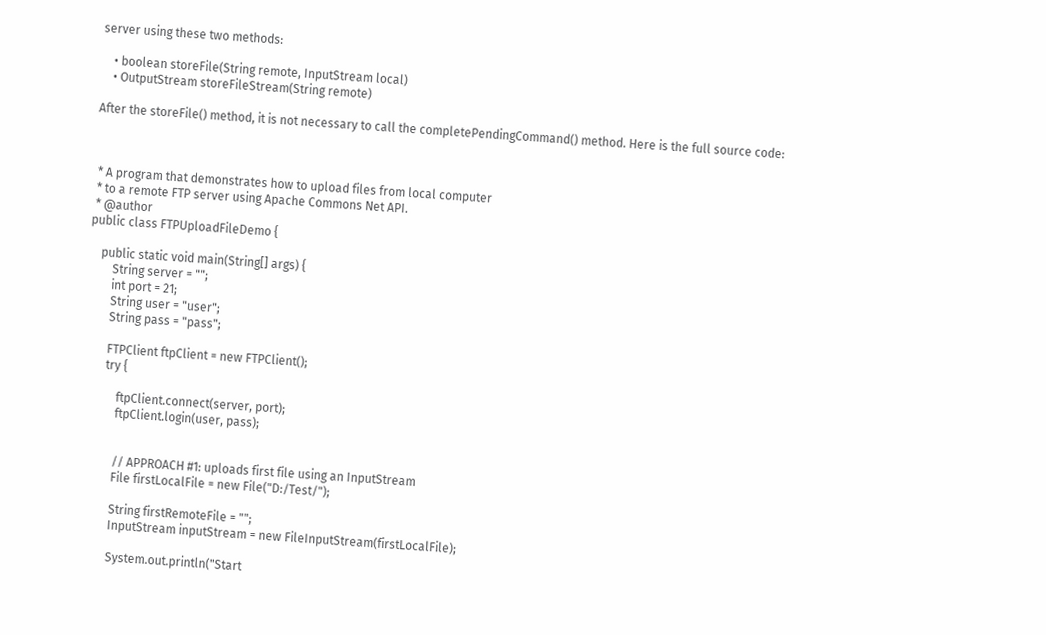server using these two methods:

    • boolean storeFile(String remote, InputStream local)
    • OutputStream storeFileStream(String remote)

After the storeFile() method, it is not necessary to call the completePendingCommand() method. Here is the full source code:



 * A program that demonstrates how to upload files from local computer
 * to a remote FTP server using Apache Commons Net API.
 * @author
public class FTPUploadFileDemo {

    public static void main(String[] args) {
        String server = "";
        int port = 21;
        String user = "user";
        String pass = "pass";

        FTPClient ftpClient = new FTPClient();
        try {

            ftpClient.connect(server, port);
            ftpClient.login(user, pass);


            // APPROACH #1: uploads first file using an InputStream
            File firstLocalFile = new File("D:/Test/");

            String firstRemoteFile = "";
            InputStream inputStream = new FileInputStream(firstLocalFile);

            System.out.println("Start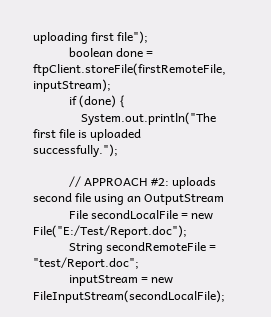uploading first file");
            boolean done = ftpClient.storeFile(firstRemoteFile, inputStream);
            if (done) {
                System.out.println("The first file is uploaded successfully.");

            // APPROACH #2: uploads second file using an OutputStream
            File secondLocalFile = new File("E:/Test/Report.doc");
            String secondRemoteFile = "test/Report.doc";
            inputStream = new FileInputStream(secondLocalFile);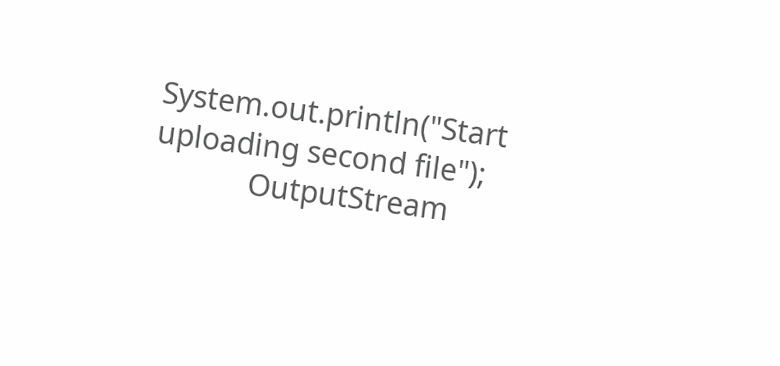System.out.println("Start uploading second file");
            OutputStream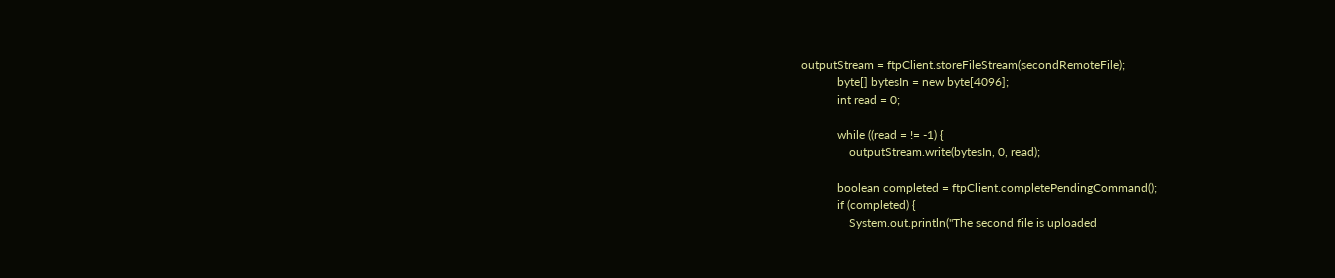outputStream = ftpClient.storeFileStream(secondRemoteFile);
            byte[] bytesIn = new byte[4096];
            int read = 0;

            while ((read = != -1) {
                outputStream.write(bytesIn, 0, read);

            boolean completed = ftpClient.completePendingCommand();
            if (completed) {
                System.out.println("The second file is uploaded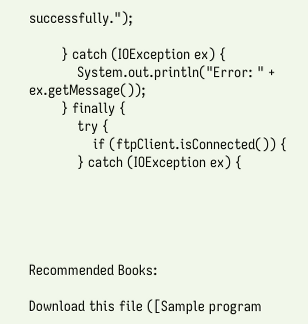successfully.");

        } catch (IOException ex) {
            System.out.println("Error: " + ex.getMessage());
        } finally {
            try {
                if (ftpClient.isConnected()) {
            } catch (IOException ex) {





Recommended Books:

Download this file ([Sample program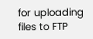for uploading files to FTP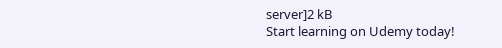server]2 kB
Start learning on Udemy today!